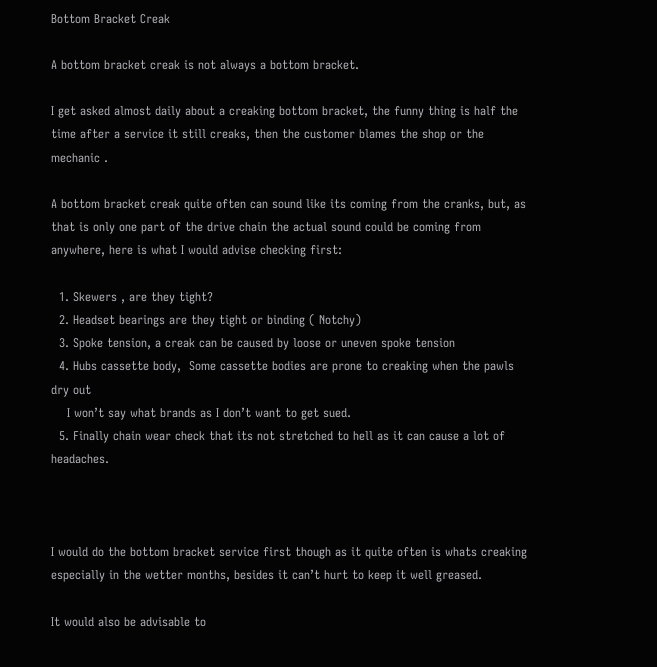Bottom Bracket Creak

A bottom bracket creak is not always a bottom bracket.

I get asked almost daily about a creaking bottom bracket, the funny thing is half the time after a service it still creaks, then the customer blames the shop or the mechanic .

A bottom bracket creak quite often can sound like its coming from the cranks, but, as that is only one part of the drive chain the actual sound could be coming from anywhere, here is what I would advise checking first:

  1. Skewers , are they tight?
  2. Headset bearings are they tight or binding ( Notchy)
  3. Spoke tension, a creak can be caused by loose or uneven spoke tension
  4. Hubs cassette body,  Some cassette bodies are prone to creaking when the pawls dry out
    I won’t say what brands as I don’t want to get sued.
  5. Finally chain wear check that its not stretched to hell as it can cause a lot of headaches.



I would do the bottom bracket service first though as it quite often is whats creaking especially in the wetter months, besides it can’t hurt to keep it well greased.

It would also be advisable to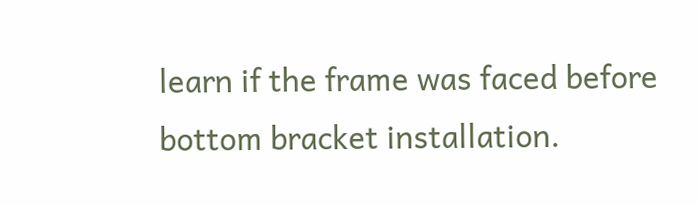learn if the frame was faced before bottom bracket installation.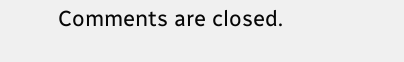Comments are closed.